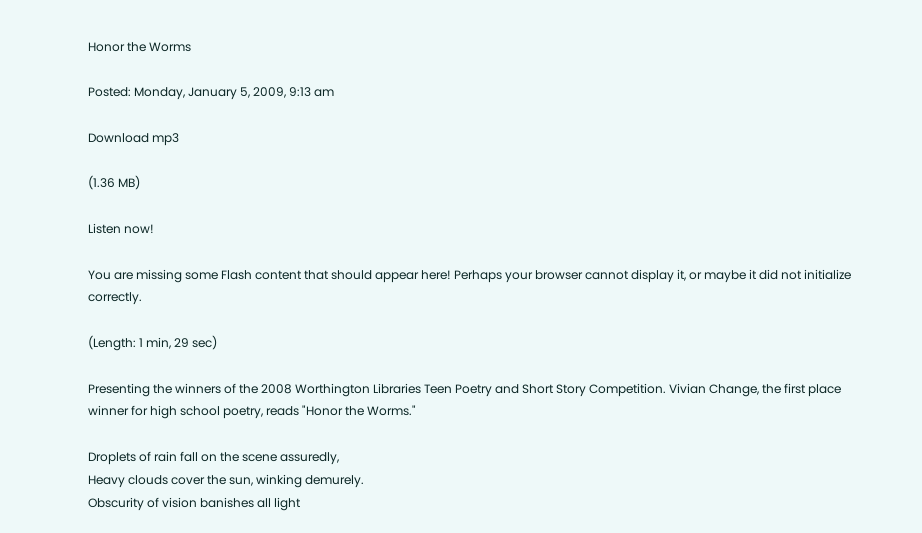Honor the Worms

Posted: Monday, January 5, 2009, 9:13 am

Download mp3

(1.36 MB)

Listen now!

You are missing some Flash content that should appear here! Perhaps your browser cannot display it, or maybe it did not initialize correctly.

(Length: 1 min, 29 sec)

Presenting the winners of the 2008 Worthington Libraries Teen Poetry and Short Story Competition. Vivian Change, the first place winner for high school poetry, reads "Honor the Worms."

Droplets of rain fall on the scene assuredly,
Heavy clouds cover the sun, winking demurely.
Obscurity of vision banishes all light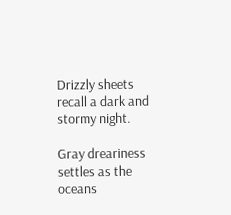Drizzly sheets recall a dark and stormy night.

Gray dreariness settles as the oceans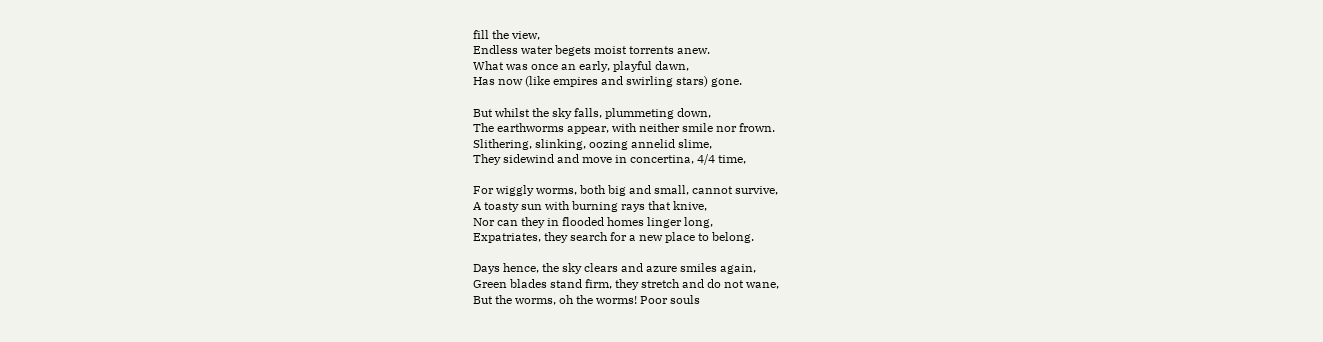fill the view,
Endless water begets moist torrents anew.
What was once an early, playful dawn,
Has now (like empires and swirling stars) gone.

But whilst the sky falls, plummeting down,
The earthworms appear, with neither smile nor frown.
Slithering, slinking, oozing annelid slime,
They sidewind and move in concertina, 4/4 time,

For wiggly worms, both big and small, cannot survive,
A toasty sun with burning rays that knive,
Nor can they in flooded homes linger long,
Expatriates, they search for a new place to belong.

Days hence, the sky clears and azure smiles again,
Green blades stand firm, they stretch and do not wane,
But the worms, oh the worms! Poor souls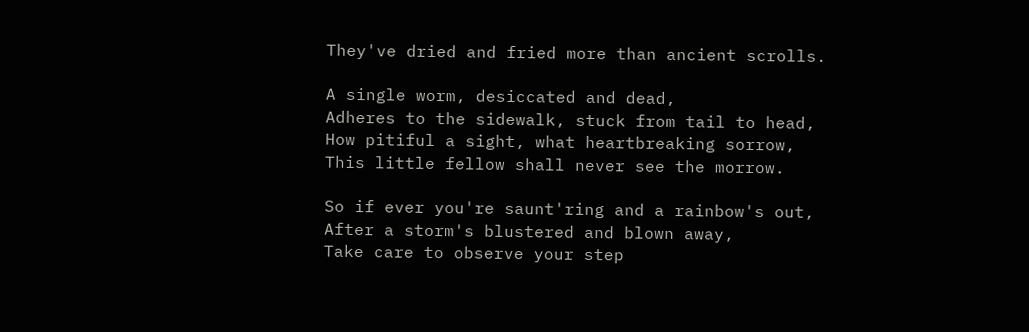They've dried and fried more than ancient scrolls.

A single worm, desiccated and dead,
Adheres to the sidewalk, stuck from tail to head,
How pitiful a sight, what heartbreaking sorrow,
This little fellow shall never see the morrow.

So if ever you're saunt'ring and a rainbow's out,
After a storm's blustered and blown away,
Take care to observe your step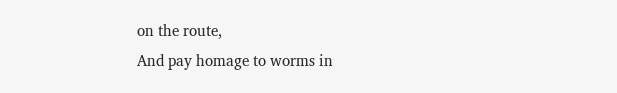on the route,
And pay homage to worms in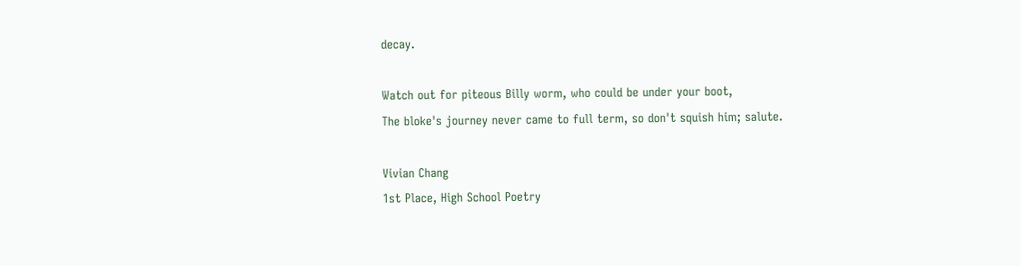decay.

Watch out for piteous Billy worm, who could be under your boot,
The bloke's journey never came to full term, so don't squish him; salute.

Vivian Chang
1st Place, High School Poetry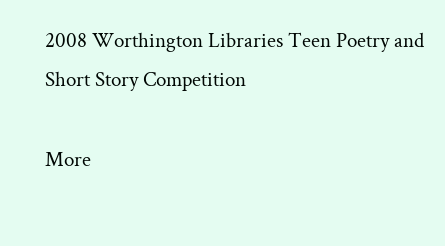2008 Worthington Libraries Teen Poetry and Short Story Competition

More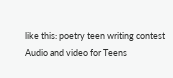like this: poetry teen writing contest Audio and video for Teens